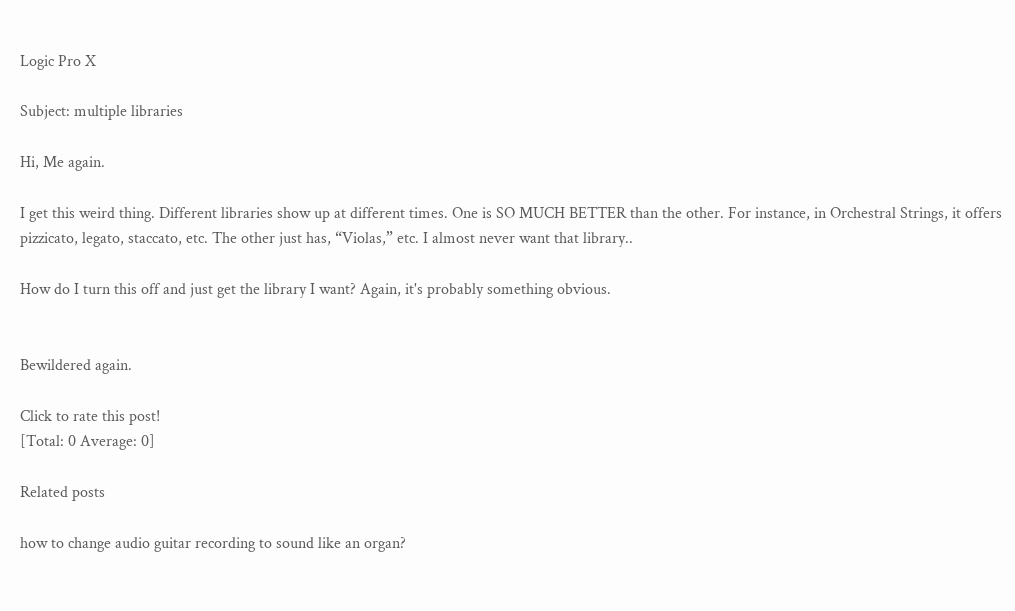Logic Pro X

Subject: multiple libraries

Hi, Me again.

I get this weird thing. Different libraries show up at different times. One is SO MUCH BETTER than the other. For instance, in Orchestral Strings, it offers pizzicato, legato, staccato, etc. The other just has, “Violas,” etc. I almost never want that library..

How do I turn this off and just get the library I want? Again, it's probably something obvious.


Bewildered again.

Click to rate this post!
[Total: 0 Average: 0]

Related posts

how to change audio guitar recording to sound like an organ?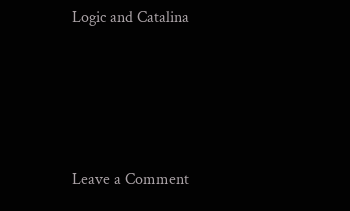Logic and Catalina




Leave a Comment